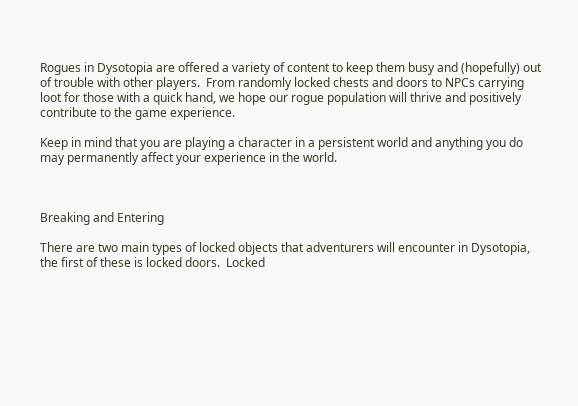Rogues in Dysotopia are offered a variety of content to keep them busy and (hopefully) out of trouble with other players.  From randomly locked chests and doors to NPCs carrying loot for those with a quick hand, we hope our rogue population will thrive and positively contribute to the game experience.

Keep in mind that you are playing a character in a persistent world and anything you do may permanently affect your experience in the world.



Breaking and Entering

There are two main types of locked objects that adventurers will encounter in Dysotopia, the first of these is locked doors.  Locked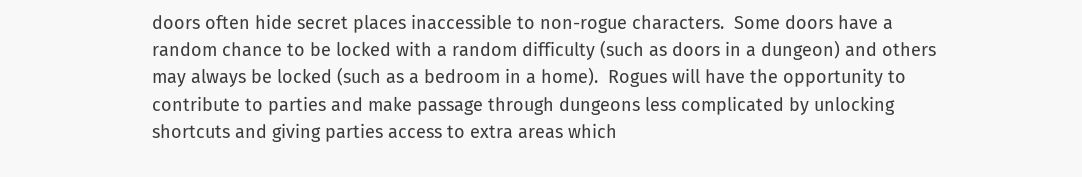doors often hide secret places inaccessible to non-rogue characters.  Some doors have a random chance to be locked with a random difficulty (such as doors in a dungeon) and others may always be locked (such as a bedroom in a home).  Rogues will have the opportunity to contribute to parties and make passage through dungeons less complicated by unlocking shortcuts and giving parties access to extra areas which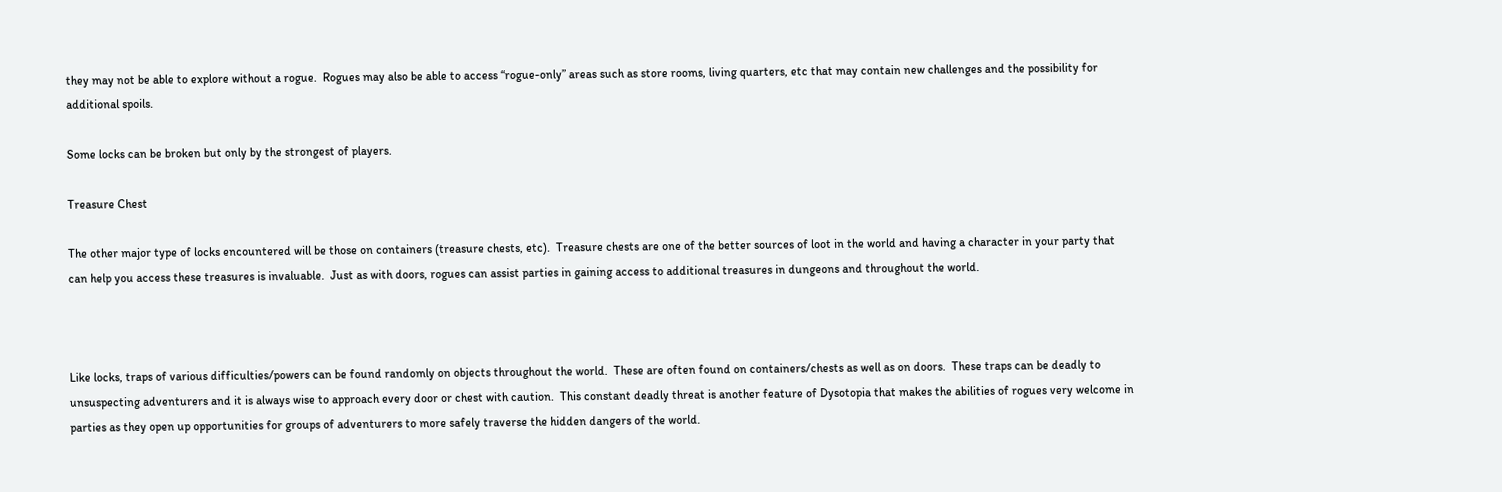they may not be able to explore without a rogue.  Rogues may also be able to access “rogue-only” areas such as store rooms, living quarters, etc that may contain new challenges and the possibility for additional spoils.

Some locks can be broken but only by the strongest of players.

Treasure Chest

The other major type of locks encountered will be those on containers (treasure chests, etc).  Treasure chests are one of the better sources of loot in the world and having a character in your party that can help you access these treasures is invaluable.  Just as with doors, rogues can assist parties in gaining access to additional treasures in dungeons and throughout the world.



Like locks, traps of various difficulties/powers can be found randomly on objects throughout the world.  These are often found on containers/chests as well as on doors.  These traps can be deadly to unsuspecting adventurers and it is always wise to approach every door or chest with caution.  This constant deadly threat is another feature of Dysotopia that makes the abilities of rogues very welcome in parties as they open up opportunities for groups of adventurers to more safely traverse the hidden dangers of the world.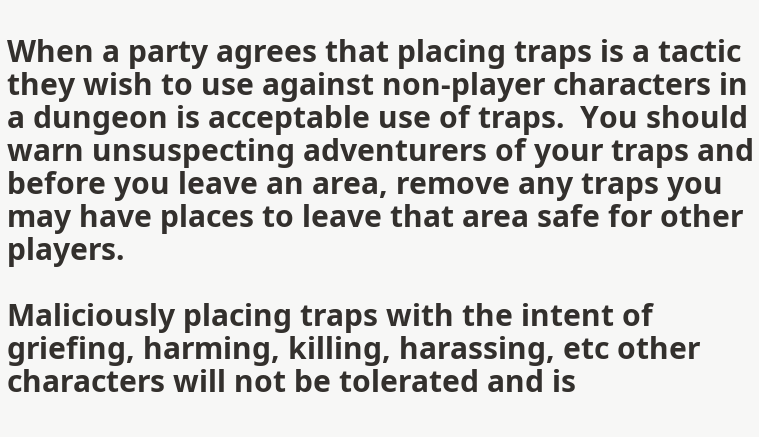When a party agrees that placing traps is a tactic they wish to use against non-player characters in a dungeon is acceptable use of traps.  You should warn unsuspecting adventurers of your traps and before you leave an area, remove any traps you may have places to leave that area safe for other players.

Maliciously placing traps with the intent of griefing, harming, killing, harassing, etc other characters will not be tolerated and is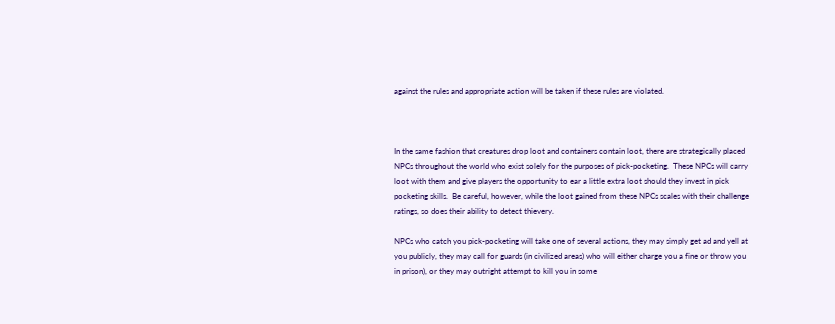against the rules and appropriate action will be taken if these rules are violated.



In the same fashion that creatures drop loot and containers contain loot, there are strategically placed NPCs throughout the world who exist solely for the purposes of pick-pocketing.  These NPCs will carry loot with them and give players the opportunity to ear a little extra loot should they invest in pick pocketing skills.  Be careful, however, while the loot gained from these NPCs scales with their challenge ratings, so does their ability to detect thievery.

NPCs who catch you pick-pocketing will take one of several actions, they may simply get ad and yell at you publicly, they may call for guards (in civilized areas) who will either charge you a fine or throw you in prison), or they may outright attempt to kill you in some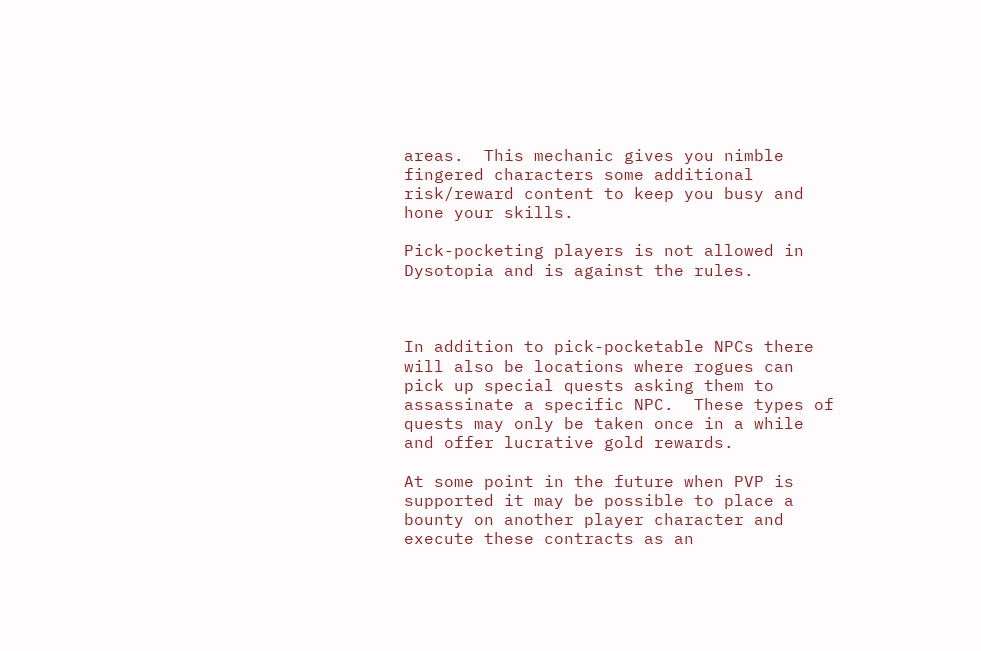areas.  This mechanic gives you nimble fingered characters some additional risk/reward content to keep you busy and hone your skills.

Pick-pocketing players is not allowed in Dysotopia and is against the rules.



In addition to pick-pocketable NPCs there will also be locations where rogues can pick up special quests asking them to assassinate a specific NPC.  These types of quests may only be taken once in a while and offer lucrative gold rewards.

At some point in the future when PVP is supported it may be possible to place a bounty on another player character and execute these contracts as an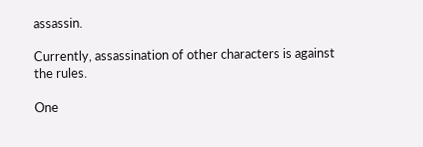assassin.

Currently, assassination of other characters is against the rules.

One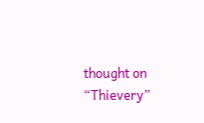thought on “Thievery”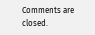Comments are closed.